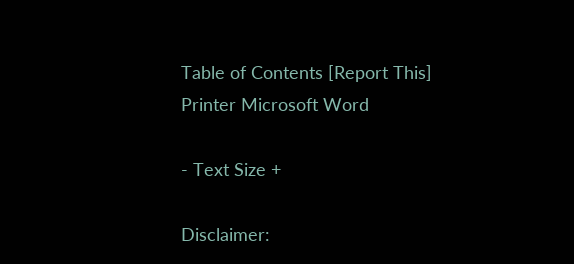Table of Contents [Report This]
Printer Microsoft Word

- Text Size +

Disclaimer: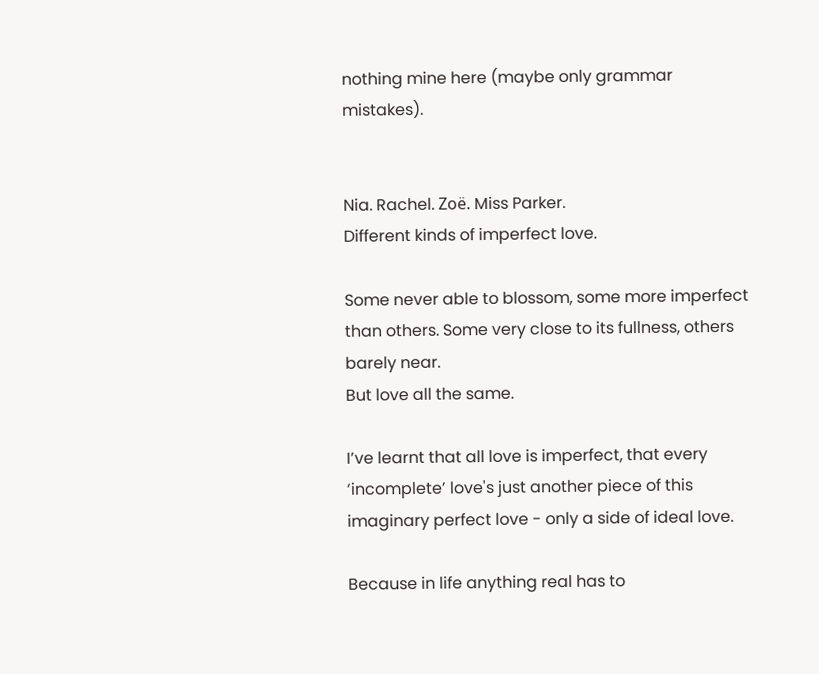nothing mine here (maybe only grammar mistakes).


Nia. Rachel. Zoë. Miss Parker.
Different kinds of imperfect love.

Some never able to blossom, some more imperfect than others. Some very close to its fullness, others barely near.
But love all the same.

I’ve learnt that all love is imperfect, that every ‘incomplete’ love's just another piece of this imaginary perfect love - only a side of ideal love.

Because in life anything real has to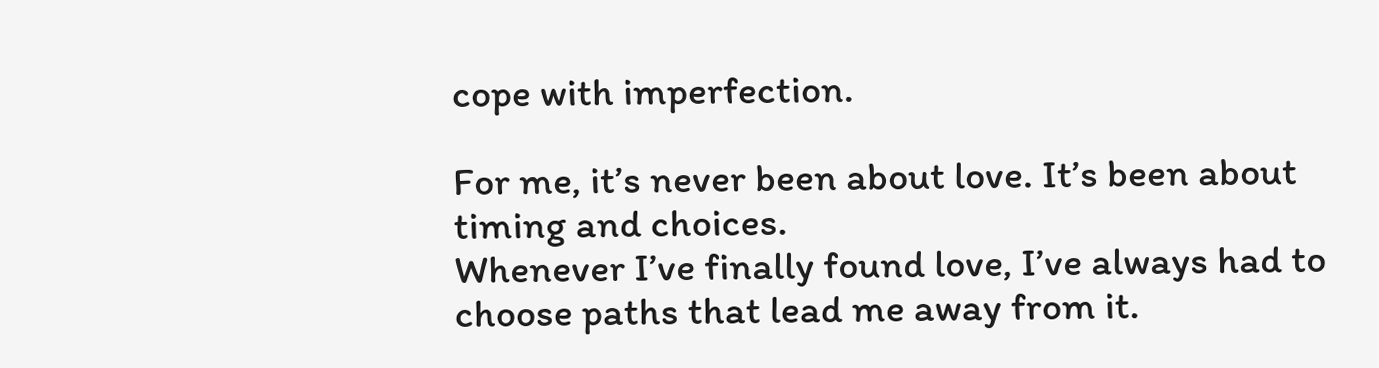cope with imperfection.

For me, it’s never been about love. It’s been about timing and choices.
Whenever I’ve finally found love, I’ve always had to choose paths that lead me away from it.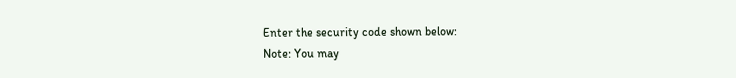Enter the security code shown below:
Note: You may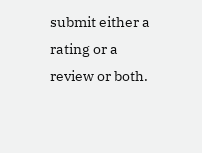submit either a rating or a review or both.